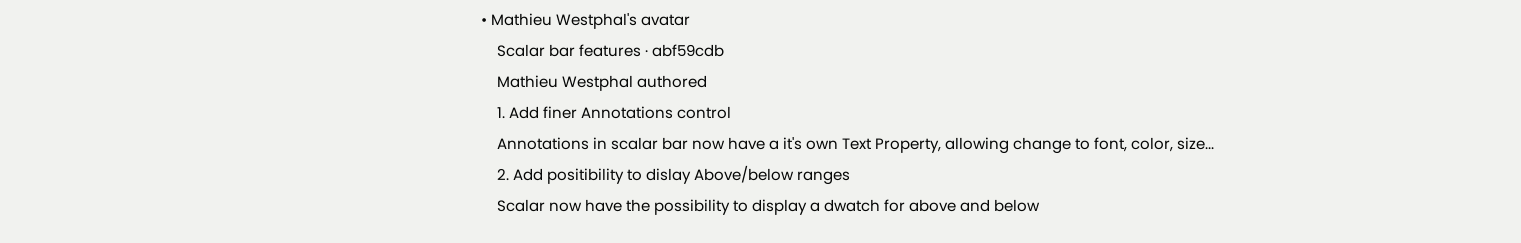• Mathieu Westphal's avatar
    Scalar bar features · abf59cdb
    Mathieu Westphal authored
    1. Add finer Annotations control
    Annotations in scalar bar now have a it's own Text Property, allowing change to font, color, size...
    2. Add positibility to dislay Above/below ranges
    Scalar now have the possibility to display a dwatch for above and below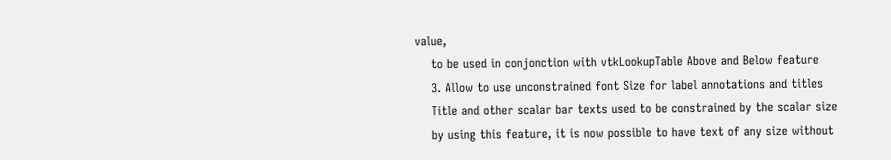value,
    to be used in conjonction with vtkLookupTable Above and Below feature
    3. Allow to use unconstrained font Size for label annotations and titles
    Title and other scalar bar texts used to be constrained by the scalar size
    by using this feature, it is now possible to have text of any size without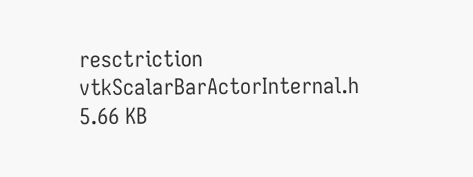resctriction
vtkScalarBarActorInternal.h 5.66 KB